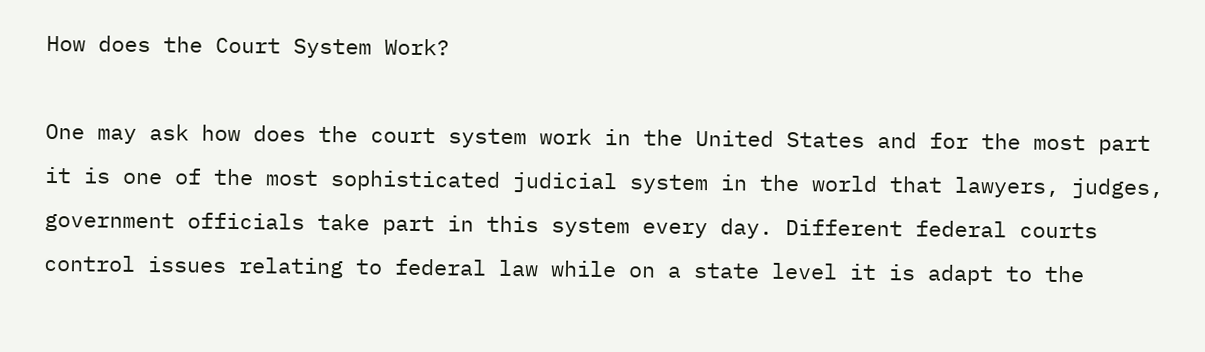How does the Court System Work?

One may ask how does the court system work in the United States and for the most part it is one of the most sophisticated judicial system in the world that lawyers, judges, government officials take part in this system every day. Different federal courts control issues relating to federal law while on a state level it is adapt to the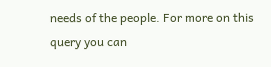needs of the people. For more on this query you can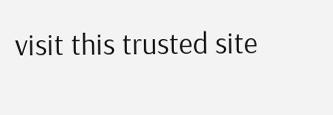visit this trusted site